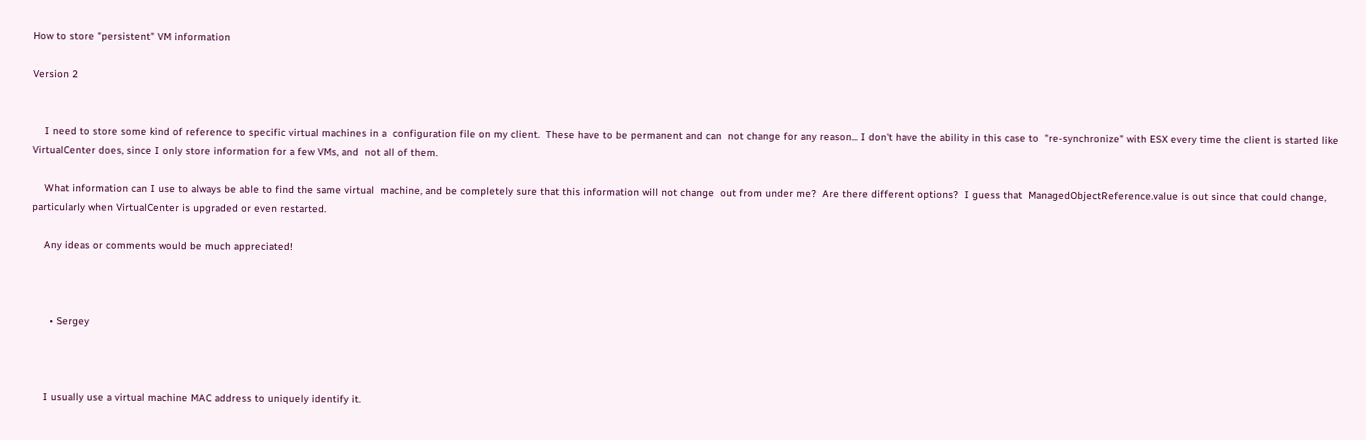How to store "persistent" VM information

Version 2


    I need to store some kind of reference to specific virtual machines in a  configuration file on my client.  These have to be permanent and can  not change for any reason... I don't have the ability in this case to  "re-synchronize" with ESX every time the client is started like  VirtualCenter does, since I only store information for a few VMs, and  not all of them.

    What information can I use to always be able to find the same virtual  machine, and be completely sure that this information will not change  out from under me?  Are there different options?  I guess that  ManagedObjectReference.value is out since that could change,  particularly when VirtualCenter is upgraded or even restarted.

    Any ideas or comments would be much appreciated!



      • Sergey



    I usually use a virtual machine MAC address to uniquely identify it.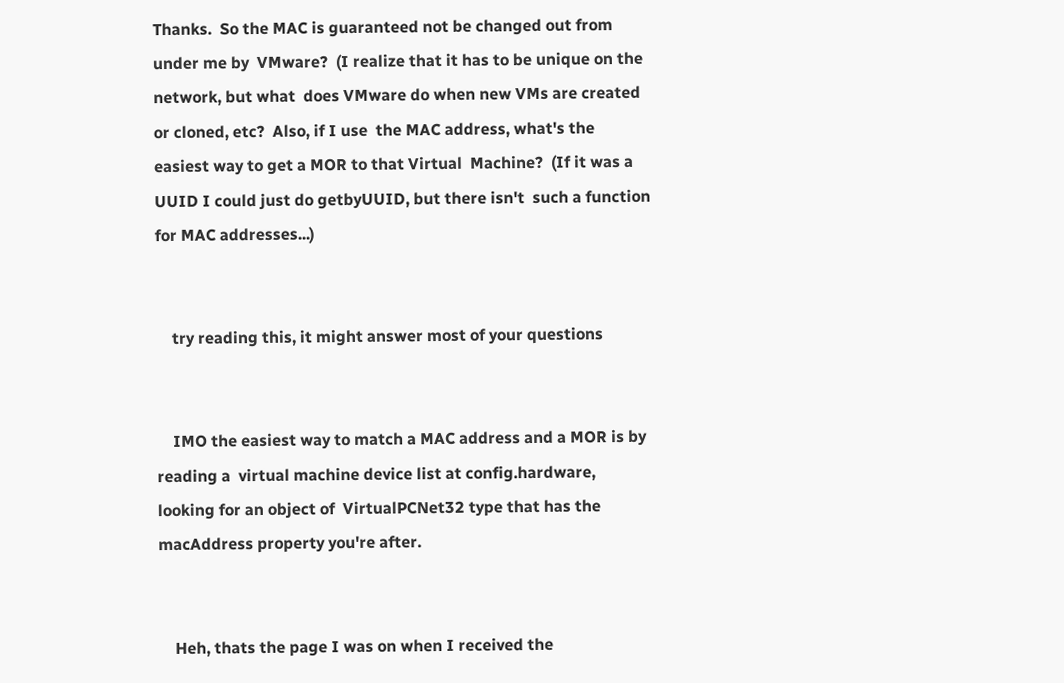Thanks.  So the MAC is guaranteed not be changed out from under me by  VMware?  (I realize that it has to be unique on the network, but what  does VMware do when new VMs are created or cloned, etc?  Also, if I use  the MAC address, what's the easiest way to get a MOR to that Virtual  Machine?  (If it was a UUID I could just do getbyUUID, but there isn't  such a function for MAC addresses...)


    try reading this, it might answer most of your questions


    IMO the easiest way to match a MAC address and a MOR is by reading a  virtual machine device list at config.hardware, looking for an object of  VirtualPCNet32 type that has the macAddress property you're after.


    Heh, thats the page I was on when I received the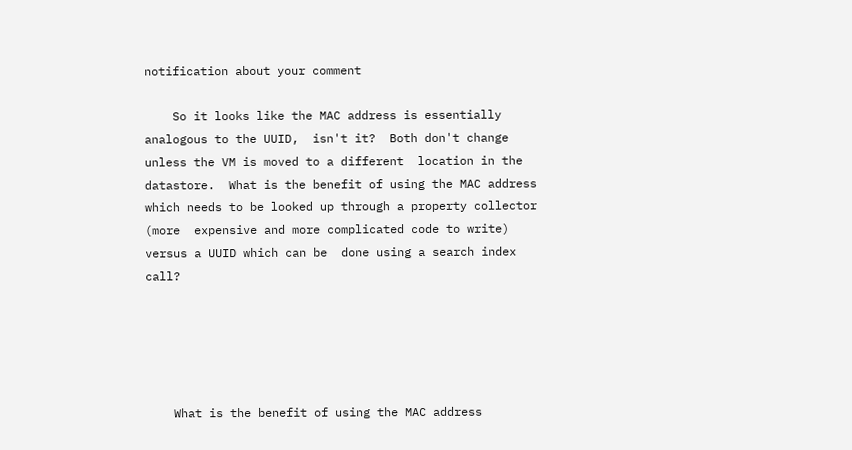notification about your comment

    So it looks like the MAC address is essentially analogous to the UUID,  isn't it?  Both don't change unless the VM is moved to a different  location in the datastore.  What is the benefit of using the MAC address  which needs to be looked up through a property collector (more  expensive and more complicated code to write) versus a UUID which can be  done using a search index call?





    What is the benefit of using the MAC address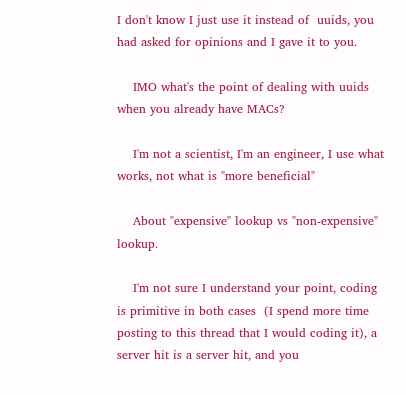I don't know I just use it instead of  uuids, you had asked for opinions and I gave it to you.

    IMO what's the point of dealing with uuids when you already have MACs?

    I'm not a scientist, I'm an engineer, I use what works, not what is "more beneficial"

    About "expensive" lookup vs "non-expensive" lookup.

    I'm not sure I understand your point, coding is primitive in both cases  (I spend more time posting to this thread that I would coding it), a  server hit is a server hit, and you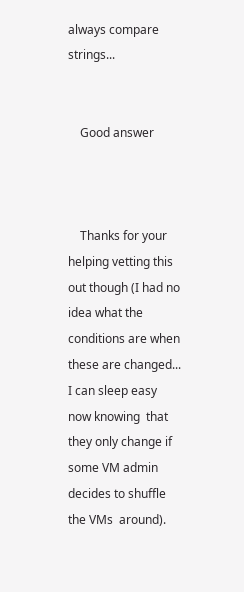always compare strings...


    Good answer



    Thanks for your helping vetting this out though (I had no idea what the  conditions are when these are changed... I can sleep easy now knowing  that they only change if some VM admin decides to shuffle the VMs  around).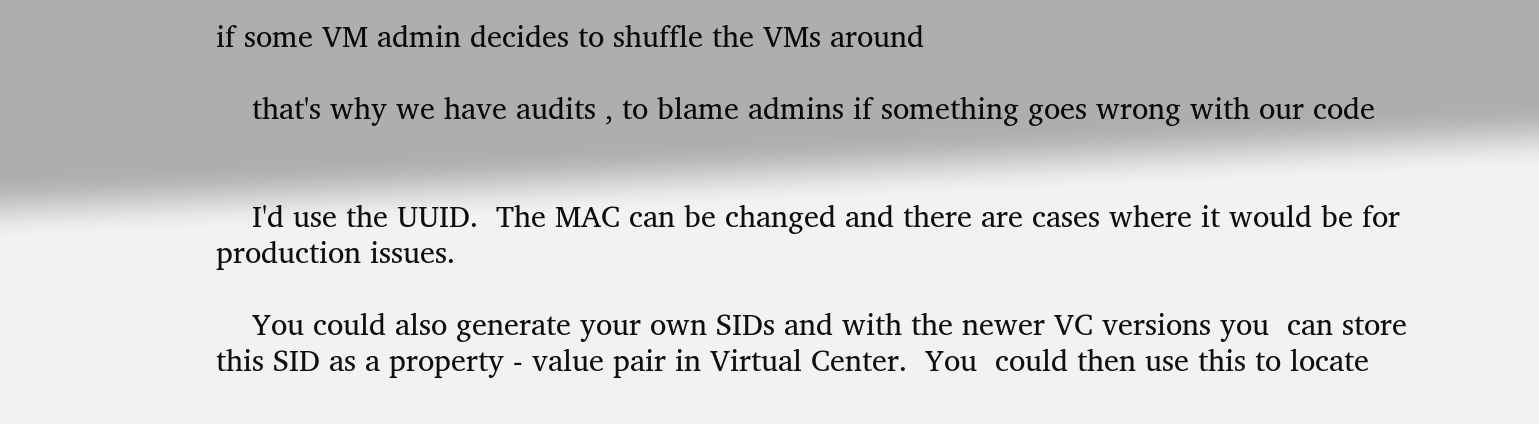if some VM admin decides to shuffle the VMs around

    that's why we have audits , to blame admins if something goes wrong with our code


    I'd use the UUID.  The MAC can be changed and there are cases where it would be for production issues.

    You could also generate your own SIDs and with the newer VC versions you  can store this SID as a property - value pair in Virtual Center.  You  could then use this to locate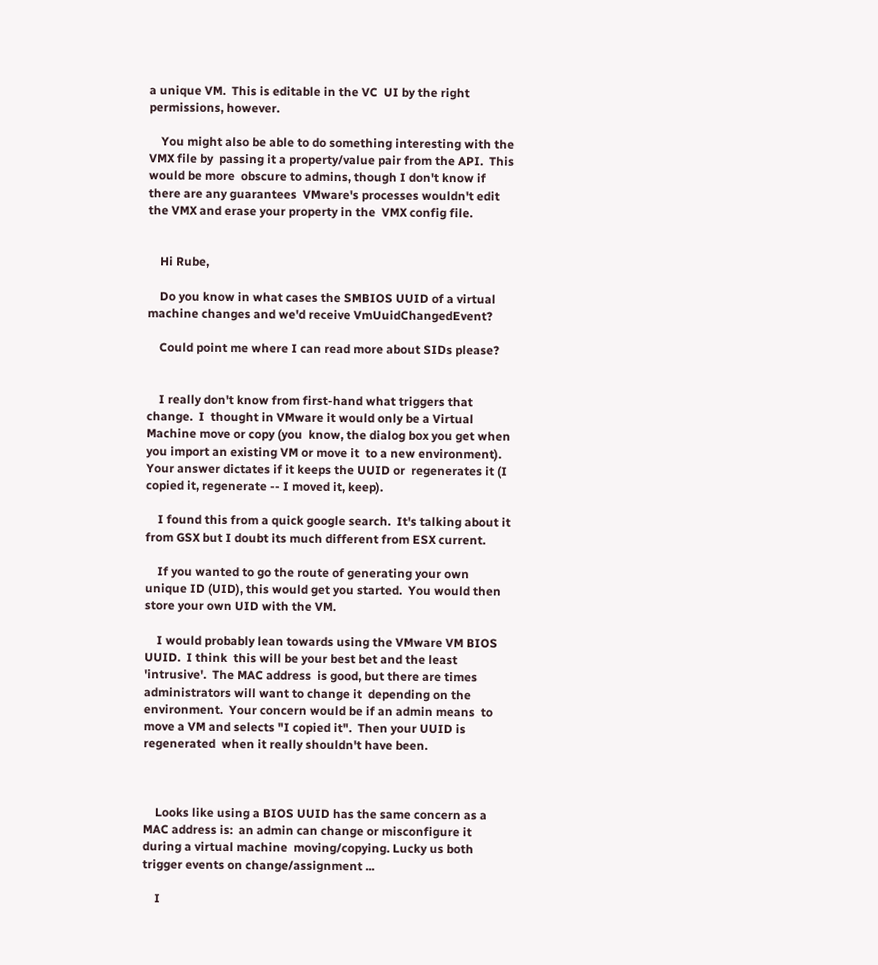a unique VM.  This is editable in the VC  UI by the right permissions, however.

    You might also be able to do something interesting with the VMX file by  passing it a property/value pair from the API.  This would be more  obscure to admins, though I don't know if there are any guarantees  VMware's processes wouldn't edit the VMX and erase your property in the  VMX config file.


    Hi Rube,

    Do you know in what cases the SMBIOS UUID of a virtual machine changes and we'd receive VmUuidChangedEvent?

    Could point me where I can read more about SIDs please?


    I really don't know from first-hand what triggers that change.  I  thought in VMware it would only be a Virtual Machine move or copy (you  know, the dialog box you get when you import an existing VM or move it  to a new environment).  Your answer dictates if it keeps the UUID or  regenerates it (I copied it, regenerate -- I moved it, keep).

    I found this from a quick google search.  It's talking about it from GSX but I doubt its much different from ESX current.

    If you wanted to go the route of generating your own unique ID (UID), this would get you started.  You would then store your own UID with the VM.

    I would probably lean towards using the VMware VM BIOS UUID.  I think  this will be your best bet and the least 'intrusive'.  The MAC address  is good, but there are times administrators will want to change it  depending on the environment.  Your concern would be if an admin means  to move a VM and selects "I copied it".  Then your UUID is regenerated  when it really shouldn't have been.



    Looks like using a BIOS UUID has the same concern as a MAC address is:  an admin can change or misconfigure it during a virtual machine  moving/copying. Lucky us both trigger events on change/assignment ...

    I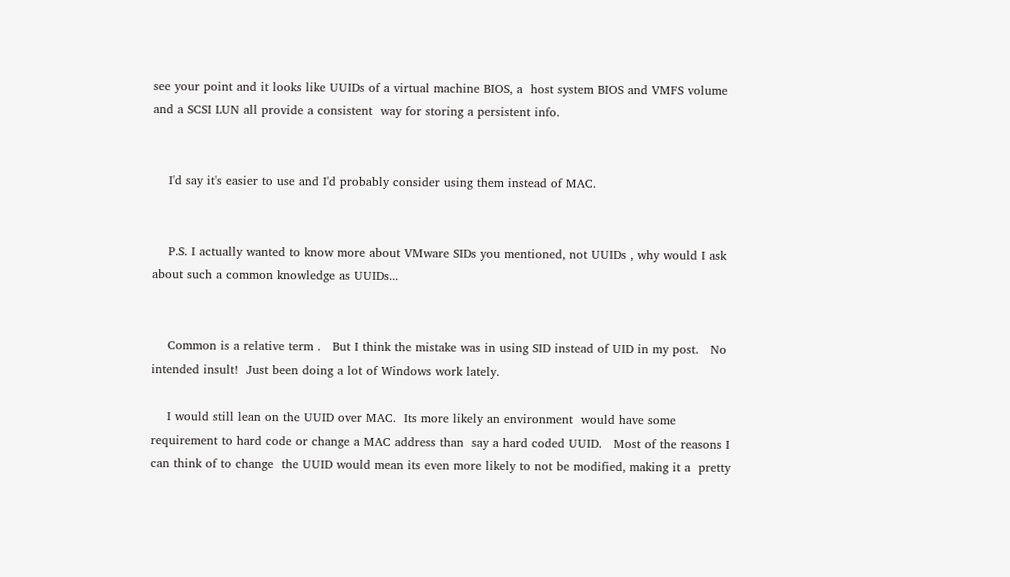see your point and it looks like UUIDs of a virtual machine BIOS, a  host system BIOS and VMFS volume and a SCSI LUN all provide a consistent  way for storing a persistent info.


    I'd say it's easier to use and I'd probably consider using them instead of MAC.


    P.S. I actually wanted to know more about VMware SIDs you mentioned, not UUIDs , why would I ask about such a common knowledge as UUIDs...


    Common is a relative term .   But I think the mistake was in using SID instead of UID in my post.   No intended insult!  Just been doing a lot of Windows work lately.

    I would still lean on the UUID over MAC.  Its more likely an environment  would have some requirement to hard code or change a MAC address than  say a hard coded UUID.   Most of the reasons I can think of to change  the UUID would mean its even more likely to not be modified, making it a  pretty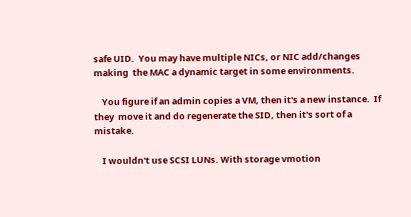safe UID.  You may have multiple NICs, or NIC add/changes making  the MAC a dynamic target in some environments.

    You figure if an admin copies a VM, then it's a new instance.  If they  move it and do regenerate the SID, then it's sort of a mistake.

    I wouldn't use SCSI LUNs. With storage vmotion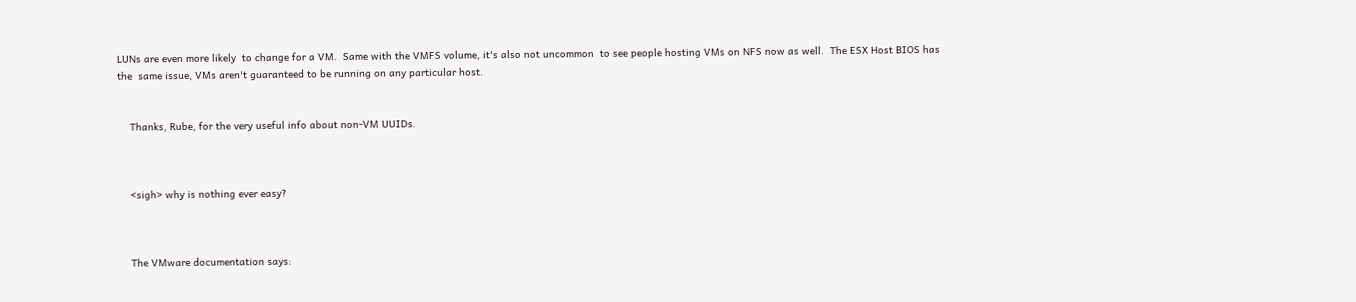LUNs are even more likely  to change for a VM.  Same with the VMFS volume, it's also not uncommon  to see people hosting VMs on NFS now as well.  The ESX Host BIOS has the  same issue, VMs aren't guaranteed to be running on any particular host.


    Thanks, Rube, for the very useful info about non-VM UUIDs.



    <sigh> why is nothing ever easy?



    The VMware documentation says: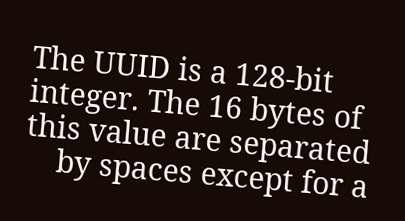The UUID is a 128-bit integer. The 16 bytes of this value are separated
    by spaces except for a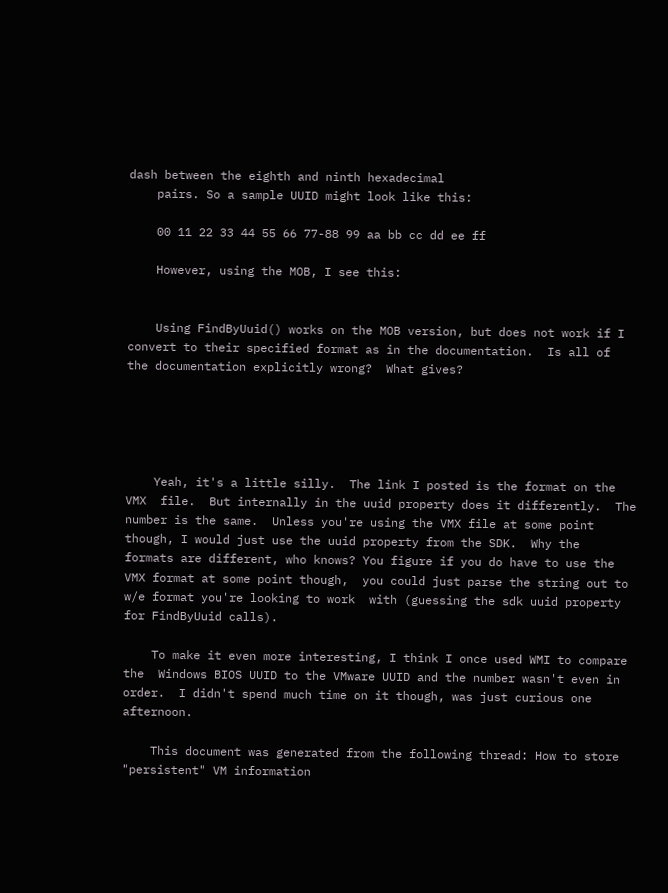dash between the eighth and ninth hexadecimal
    pairs. So a sample UUID might look like this:

    00 11 22 33 44 55 66 77-88 99 aa bb cc dd ee ff

    However, using the MOB, I see this:


    Using FindByUuid() works on the MOB version, but does not work if I  convert to their specified format as in the documentation.  Is all of  the documentation explicitly wrong?  What gives?





    Yeah, it's a little silly.  The link I posted is the format on the VMX  file.  But internally in the uuid property does it differently.  The  number is the same.  Unless you're using the VMX file at some point  though, I would just use the uuid property from the SDK.  Why the  formats are different, who knows? You figure if you do have to use the VMX format at some point though,  you could just parse the string out to w/e format you're looking to work  with (guessing the sdk uuid property for FindByUuid calls).

    To make it even more interesting, I think I once used WMI to compare the  Windows BIOS UUID to the VMware UUID and the number wasn't even in  order.  I didn't spend much time on it though, was just curious one  afternoon.

    This document was generated from the following thread: How to store "persistent" VM information